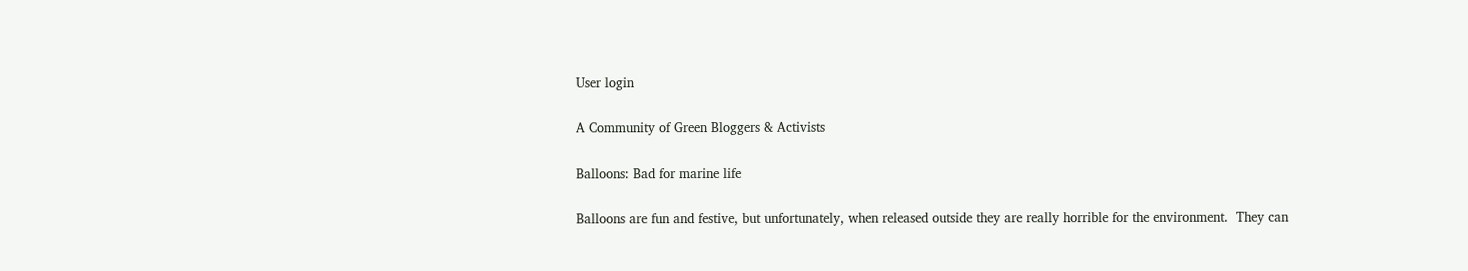User login

A Community of Green Bloggers & Activists

Balloons: Bad for marine life

Balloons are fun and festive, but unfortunately, when released outside they are really horrible for the environment.  They can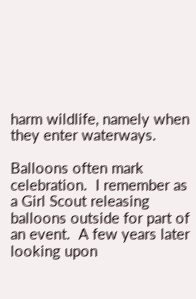harm wildlife, namely when they enter waterways.

Balloons often mark celebration.  I remember as a Girl Scout releasing balloons outside for part of an event.  A few years later looking upon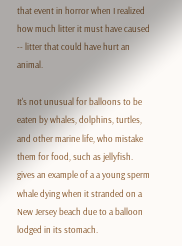that event in horror when I realized how much litter it must have caused  -- litter that could have hurt an animal.

It's not unusual for balloons to be eaten by whales, dolphins, turtles, and other marine life, who mistake them for food, such as jellyfish. gives an example of a a young sperm whale dying when it stranded on a New Jersey beach due to a balloon lodged in its stomach.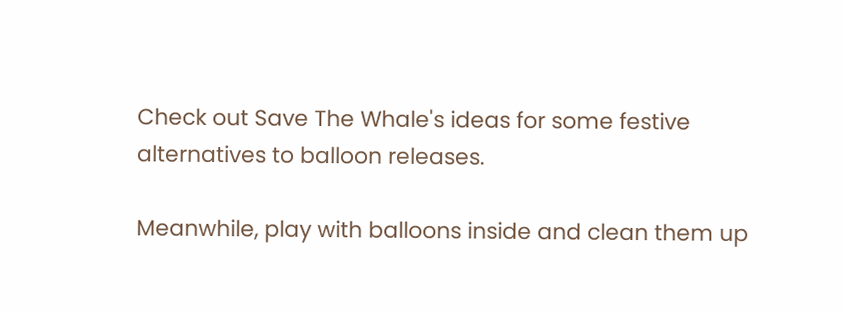Check out Save The Whale's ideas for some festive alternatives to balloon releases.

Meanwhile, play with balloons inside and clean them up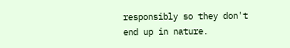responsibly so they don't end up in nature.